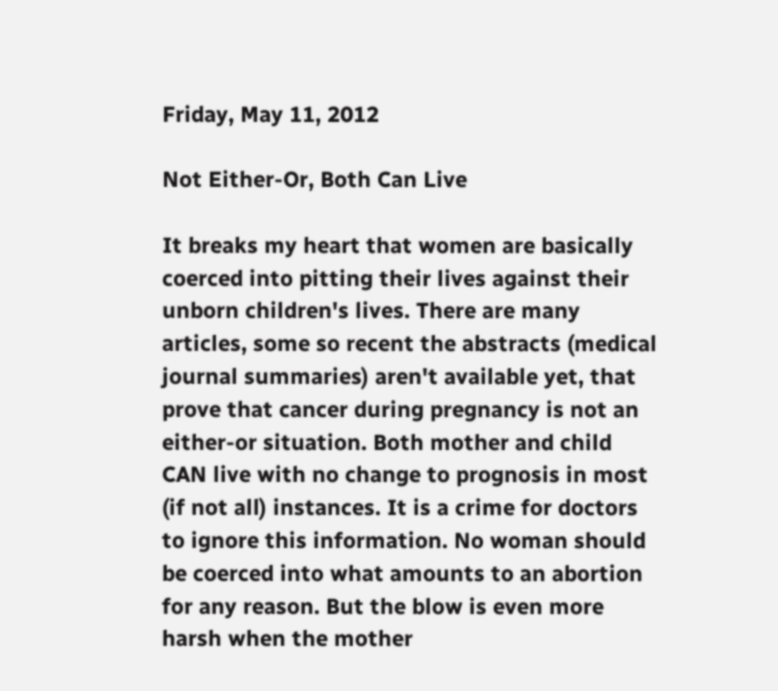Friday, May 11, 2012

Not Either-Or, Both Can Live

It breaks my heart that women are basically coerced into pitting their lives against their unborn children's lives. There are many articles, some so recent the abstracts (medical journal summaries) aren't available yet, that prove that cancer during pregnancy is not an either-or situation. Both mother and child CAN live with no change to prognosis in most (if not all) instances. It is a crime for doctors to ignore this information. No woman should be coerced into what amounts to an abortion for any reason. But the blow is even more harsh when the mother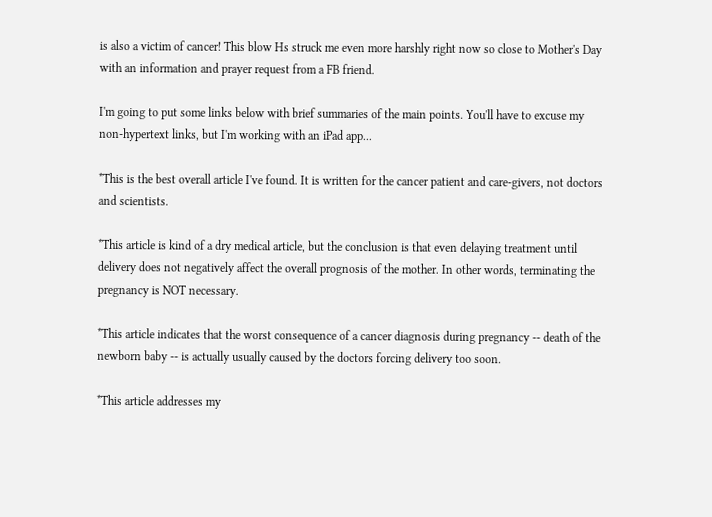is also a victim of cancer! This blow Hs struck me even more harshly right now so close to Mother's Day with an information and prayer request from a FB friend.

I'm going to put some links below with brief summaries of the main points. You'll have to excuse my non-hypertext links, but I'm working with an iPad app...

*This is the best overall article I've found. It is written for the cancer patient and care-givers, not doctors and scientists.

*This article is kind of a dry medical article, but the conclusion is that even delaying treatment until delivery does not negatively affect the overall prognosis of the mother. In other words, terminating the pregnancy is NOT necessary.

*This article indicates that the worst consequence of a cancer diagnosis during pregnancy -- death of the newborn baby -- is actually usually caused by the doctors forcing delivery too soon.

*This article addresses my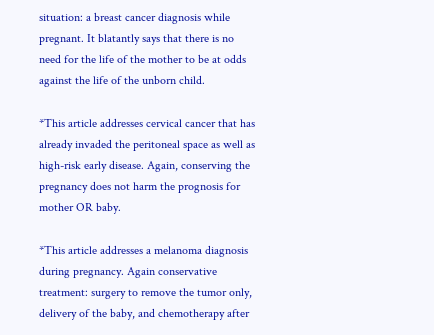situation: a breast cancer diagnosis while pregnant. It blatantly says that there is no need for the life of the mother to be at odds against the life of the unborn child.

*This article addresses cervical cancer that has already invaded the peritoneal space as well as high-risk early disease. Again, conserving the pregnancy does not harm the prognosis for mother OR baby.

*This article addresses a melanoma diagnosis during pregnancy. Again conservative treatment: surgery to remove the tumor only, delivery of the baby, and chemotherapy after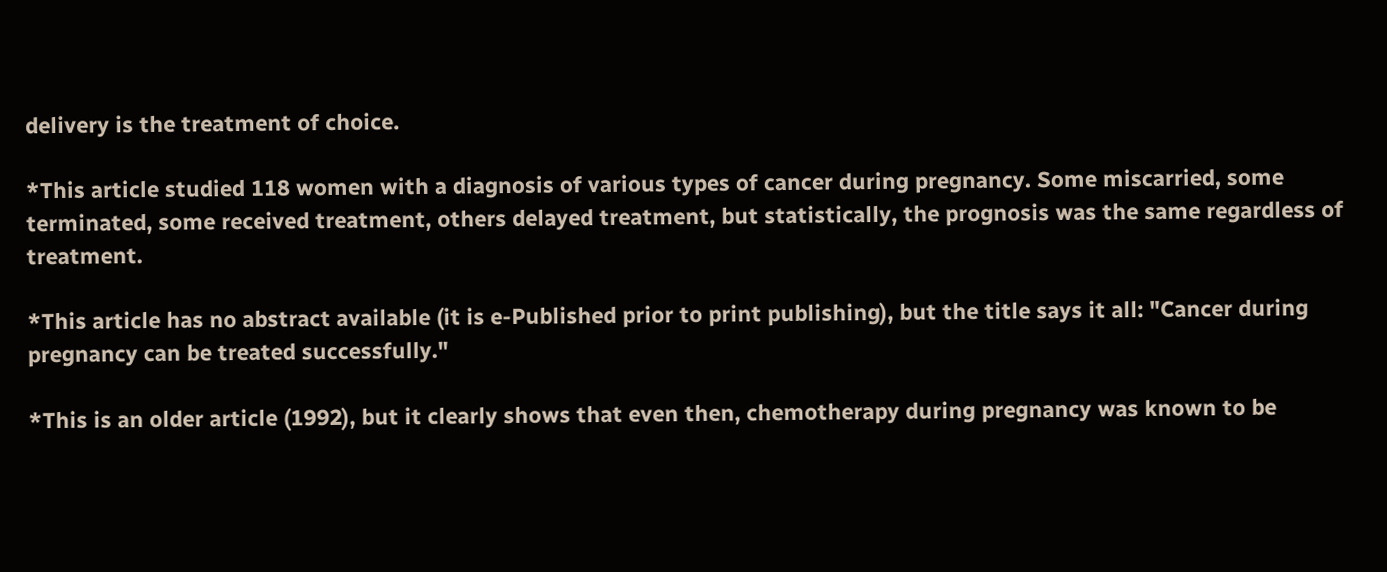delivery is the treatment of choice.

*This article studied 118 women with a diagnosis of various types of cancer during pregnancy. Some miscarried, some terminated, some received treatment, others delayed treatment, but statistically, the prognosis was the same regardless of treatment.

*This article has no abstract available (it is e-Published prior to print publishing), but the title says it all: "Cancer during pregnancy can be treated successfully."

*This is an older article (1992), but it clearly shows that even then, chemotherapy during pregnancy was known to be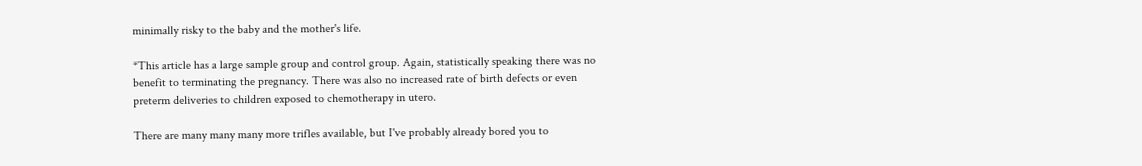minimally risky to the baby and the mother's life.

*This article has a large sample group and control group. Again, statistically speaking there was no benefit to terminating the pregnancy. There was also no increased rate of birth defects or even preterm deliveries to children exposed to chemotherapy in utero.

There are many many many more trifles available, but I've probably already bored you to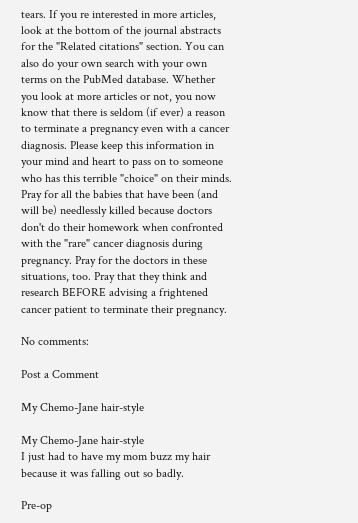tears. If you re interested in more articles, look at the bottom of the journal abstracts for the "Related citations" section. You can also do your own search with your own terms on the PubMed database. Whether you look at more articles or not, you now know that there is seldom (if ever) a reason to terminate a pregnancy even with a cancer diagnosis. Please keep this information in your mind and heart to pass on to someone who has this terrible "choice" on their minds. Pray for all the babies that have been (and will be) needlessly killed because doctors don't do their homework when confronted with the "rare" cancer diagnosis during pregnancy. Pray for the doctors in these situations, too. Pray that they think and research BEFORE advising a frightened cancer patient to terminate their pregnancy.

No comments:

Post a Comment

My Chemo-Jane hair-style

My Chemo-Jane hair-style
I just had to have my mom buzz my hair because it was falling out so badly.

Pre-op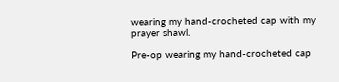wearing my hand-crocheted cap with my prayer shawl.

Pre-op wearing my hand-crocheted cap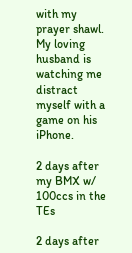with my prayer shawl.
My loving husband is watching me distract myself with a game on his iPhone.

2 days after my BMX w/ 100ccs in the TEs

2 days after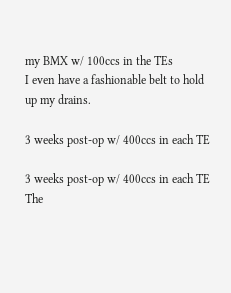my BMX w/ 100ccs in the TEs
I even have a fashionable belt to hold up my drains.

3 weeks post-op w/ 400ccs in each TE

3 weeks post-op w/ 400ccs in each TE
The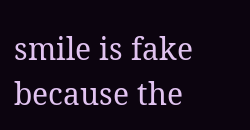smile is fake because the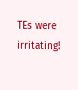TEs were irritating!